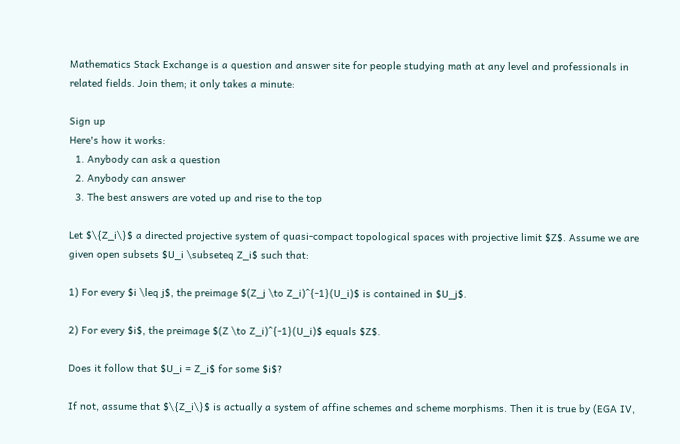Mathematics Stack Exchange is a question and answer site for people studying math at any level and professionals in related fields. Join them; it only takes a minute:

Sign up
Here's how it works:
  1. Anybody can ask a question
  2. Anybody can answer
  3. The best answers are voted up and rise to the top

Let $\{Z_i\}$ a directed projective system of quasi-compact topological spaces with projective limit $Z$. Assume we are given open subsets $U_i \subseteq Z_i$ such that:

1) For every $i \leq j$, the preimage $(Z_j \to Z_i)^{-1}(U_i)$ is contained in $U_j$.

2) For every $i$, the preimage $(Z \to Z_i)^{-1}(U_i)$ equals $Z$.

Does it follow that $U_i = Z_i$ for some $i$?

If not, assume that $\{Z_i\}$ is actually a system of affine schemes and scheme morphisms. Then it is true by (EGA IV,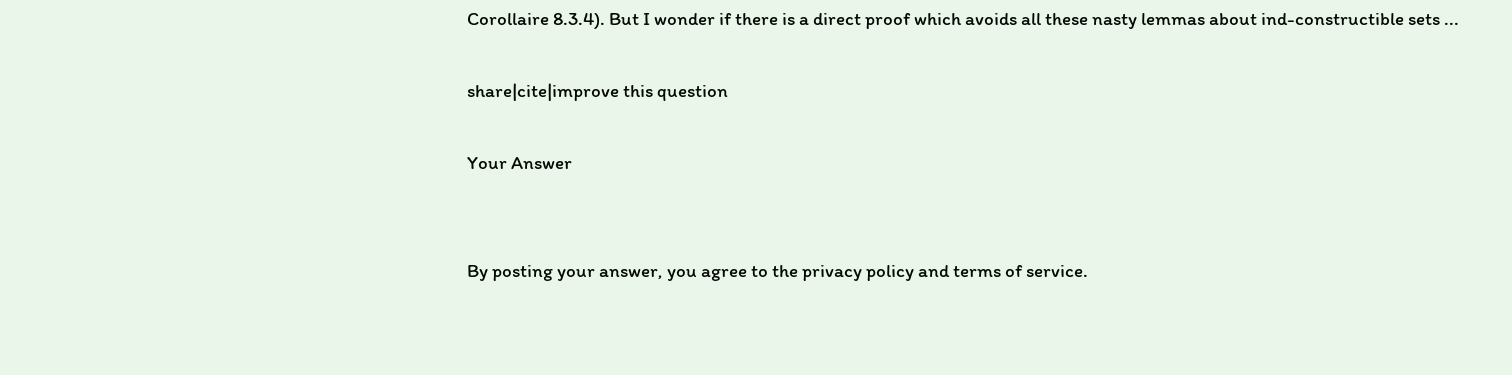Corollaire 8.3.4). But I wonder if there is a direct proof which avoids all these nasty lemmas about ind-constructible sets ...

share|cite|improve this question

Your Answer


By posting your answer, you agree to the privacy policy and terms of service.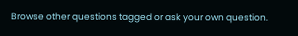Browse other questions tagged or ask your own question.